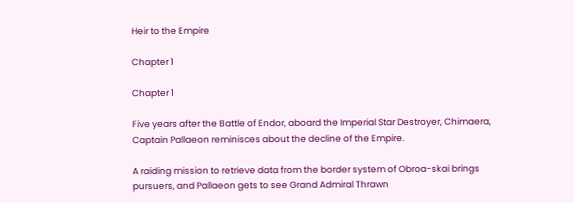Heir to the Empire

Chapter 1

Chapter 1

Five years after the Battle of Endor, aboard the Imperial Star Destroyer, Chimaera, Captain Pallaeon reminisces about the decline of the Empire.

A raiding mission to retrieve data from the border system of Obroa-skai brings pursuers, and Pallaeon gets to see Grand Admiral Thrawn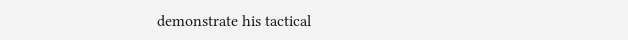demonstrate his tactical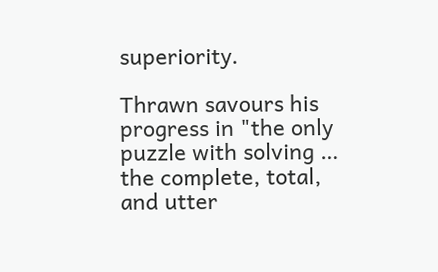superiority.

Thrawn savours his progress in "the only puzzle with solving … the complete, total, and utter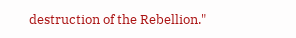destruction of the Rebellion."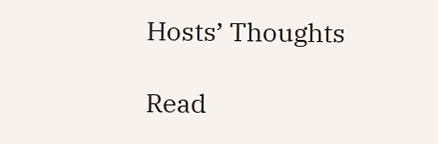Hosts’ Thoughts

Read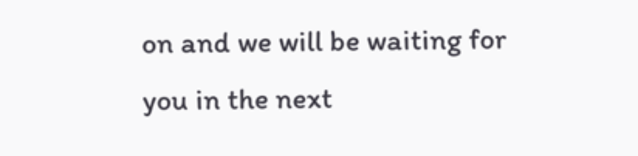on and we will be waiting for you in the next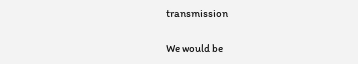transmission

We would be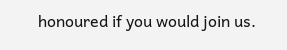honoured if you would join us.